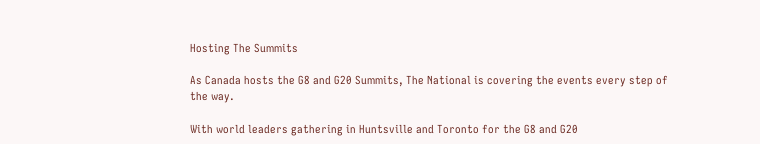Hosting The Summits

As Canada hosts the G8 and G20 Summits, The National is covering the events every step of the way.

With world leaders gathering in Huntsville and Toronto for the G8 and G20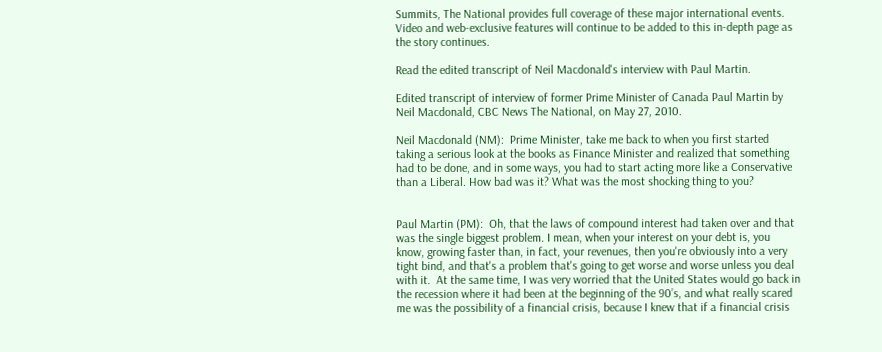Summits, The National provides full coverage of these major international events. Video and web-exclusive features will continue to be added to this in-depth page as the story continues.

Read the edited transcript of Neil Macdonald's interview with Paul Martin.

Edited transcript of interview of former Prime Minister of Canada Paul Martin by Neil Macdonald, CBC News The National, on May 27, 2010.

Neil Macdonald (NM):  Prime Minister, take me back to when you first started taking a serious look at the books as Finance Minister and realized that something had to be done, and in some ways, you had to start acting more like a Conservative than a Liberal. How bad was it? What was the most shocking thing to you?


Paul Martin (PM):  Oh, that the laws of compound interest had taken over and that was the single biggest problem. I mean, when your interest on your debt is, you know, growing faster than, in fact, your revenues, then you're obviously into a very tight bind, and that's a problem that's going to get worse and worse unless you deal with it.  At the same time, I was very worried that the United States would go back in the recession where it had been at the beginning of the 90’s, and what really scared me was the possibility of a financial crisis, because I knew that if a financial crisis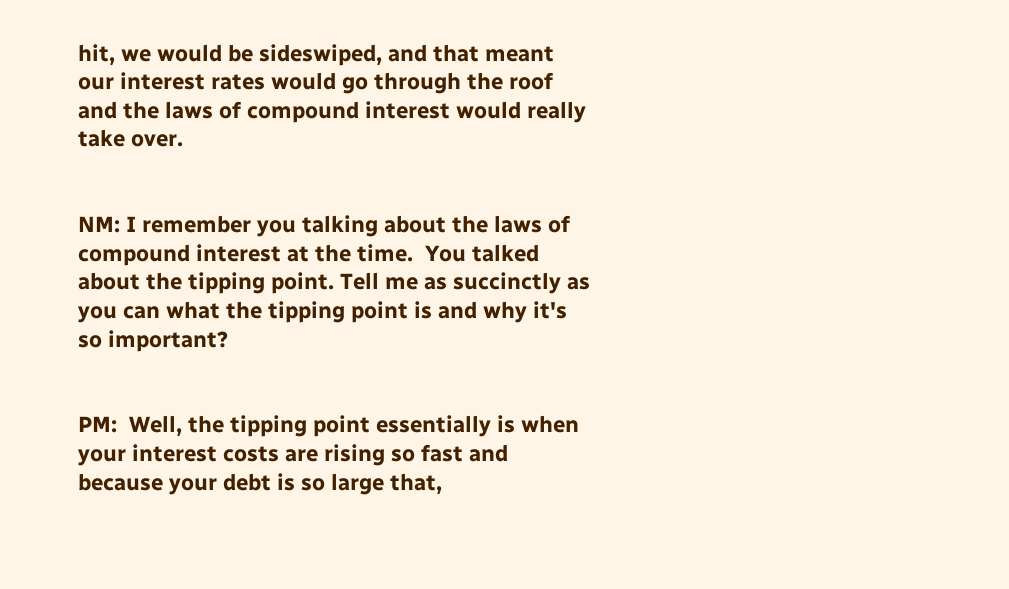hit, we would be sideswiped, and that meant our interest rates would go through the roof and the laws of compound interest would really take over.


NM: I remember you talking about the laws of compound interest at the time.  You talked about the tipping point. Tell me as succinctly as you can what the tipping point is and why it's so important?


PM:  Well, the tipping point essentially is when your interest costs are rising so fast and because your debt is so large that,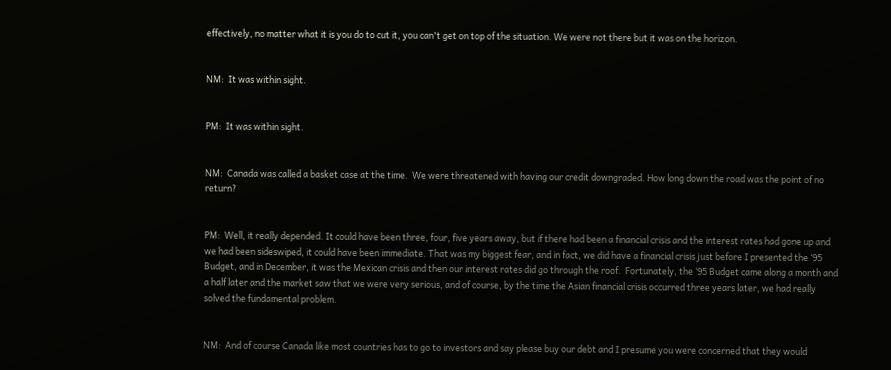effectively, no matter what it is you do to cut it, you can't get on top of the situation. We were not there but it was on the horizon.


NM:  It was within sight.


PM:  It was within sight.


NM:  Canada was called a basket case at the time.  We were threatened with having our credit downgraded. How long down the road was the point of no return?


PM:  Well, it really depended. It could have been three, four, five years away, but if there had been a financial crisis and the interest rates had gone up and we had been sideswiped, it could have been immediate. That was my biggest fear, and in fact, we did have a financial crisis just before I presented the ‘95 Budget, and in December, it was the Mexican crisis and then our interest rates did go through the roof.  Fortunately, the ‘95 Budget came along a month and a half later and the market saw that we were very serious, and of course, by the time the Asian financial crisis occurred three years later, we had really solved the fundamental problem.


NM:  And of course Canada like most countries has to go to investors and say please buy our debt and I presume you were concerned that they would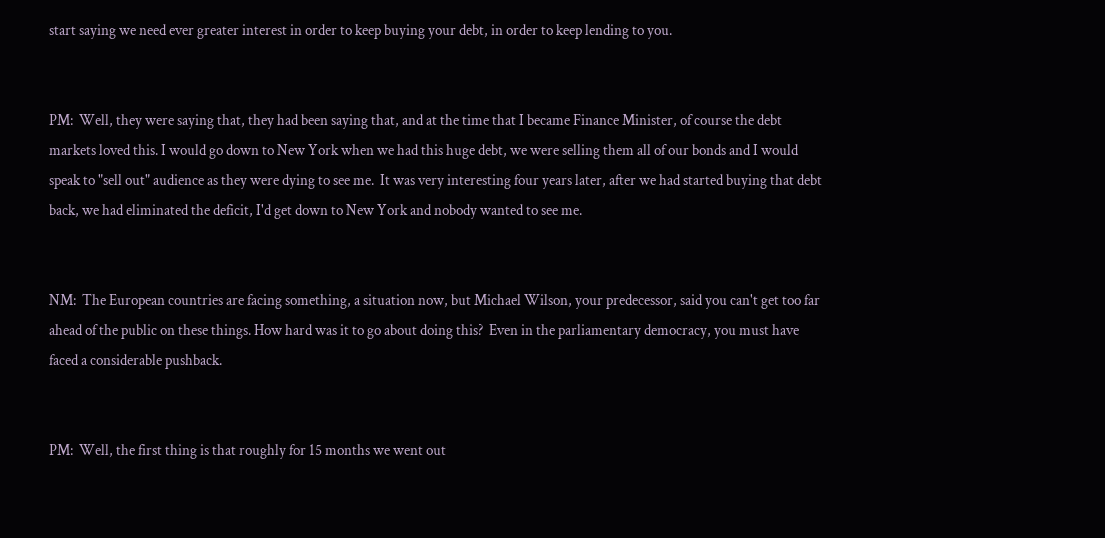start saying we need ever greater interest in order to keep buying your debt, in order to keep lending to you.


PM:  Well, they were saying that, they had been saying that, and at the time that I became Finance Minister, of course the debt markets loved this. I would go down to New York when we had this huge debt, we were selling them all of our bonds and I would speak to "sell out" audience as they were dying to see me.  It was very interesting four years later, after we had started buying that debt back, we had eliminated the deficit, I'd get down to New York and nobody wanted to see me.


NM:  The European countries are facing something, a situation now, but Michael Wilson, your predecessor, said you can't get too far ahead of the public on these things. How hard was it to go about doing this?  Even in the parliamentary democracy, you must have faced a considerable pushback.


PM:  Well, the first thing is that roughly for 15 months we went out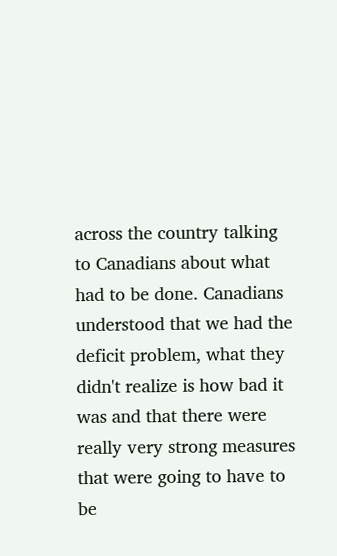across the country talking to Canadians about what had to be done. Canadians understood that we had the deficit problem, what they didn't realize is how bad it was and that there were really very strong measures that were going to have to be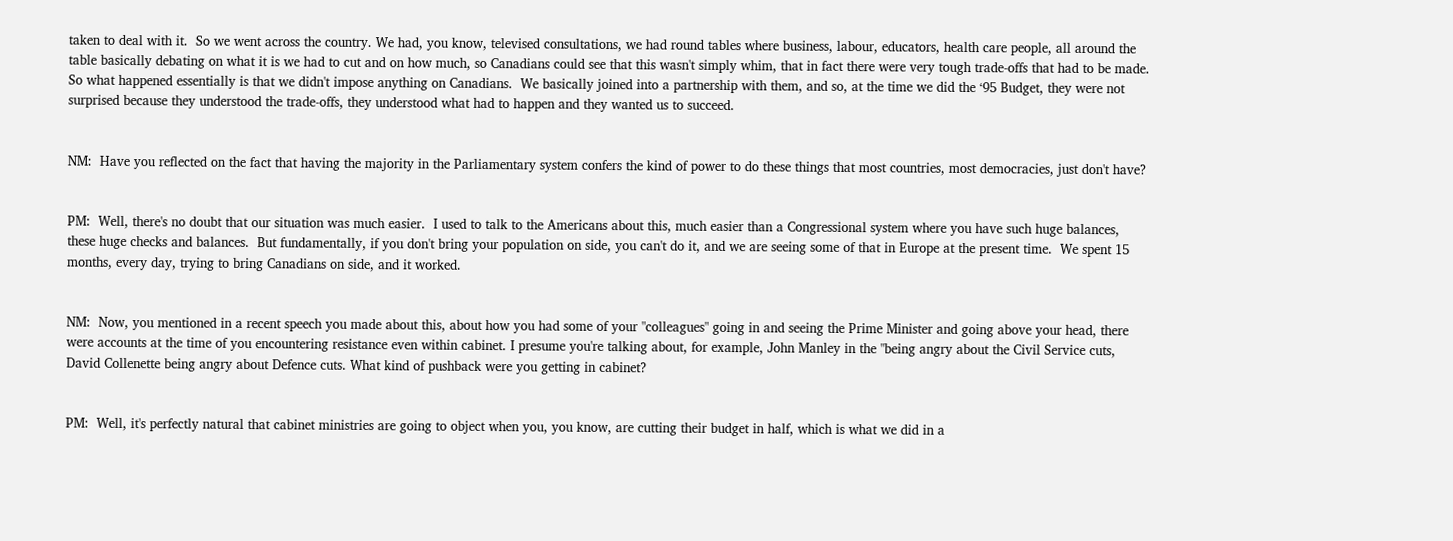taken to deal with it.  So we went across the country. We had, you know, televised consultations, we had round tables where business, labour, educators, health care people, all around the table basically debating on what it is we had to cut and on how much, so Canadians could see that this wasn't simply whim, that in fact there were very tough trade-offs that had to be made. So what happened essentially is that we didn't impose anything on Canadians.  We basically joined into a partnership with them, and so, at the time we did the ‘95 Budget, they were not surprised because they understood the trade-offs, they understood what had to happen and they wanted us to succeed.


NM:  Have you reflected on the fact that having the majority in the Parliamentary system confers the kind of power to do these things that most countries, most democracies, just don't have?


PM:  Well, there's no doubt that our situation was much easier.  I used to talk to the Americans about this, much easier than a Congressional system where you have such huge balances, these huge checks and balances.  But fundamentally, if you don't bring your population on side, you can't do it, and we are seeing some of that in Europe at the present time.  We spent 15 months, every day, trying to bring Canadians on side, and it worked.


NM:  Now, you mentioned in a recent speech you made about this, about how you had some of your "colleagues" going in and seeing the Prime Minister and going above your head, there were accounts at the time of you encountering resistance even within cabinet. I presume you're talking about, for example, John Manley in the "being angry about the Civil Service cuts, David Collenette being angry about Defence cuts. What kind of pushback were you getting in cabinet?


PM:  Well, it's perfectly natural that cabinet ministries are going to object when you, you know, are cutting their budget in half, which is what we did in a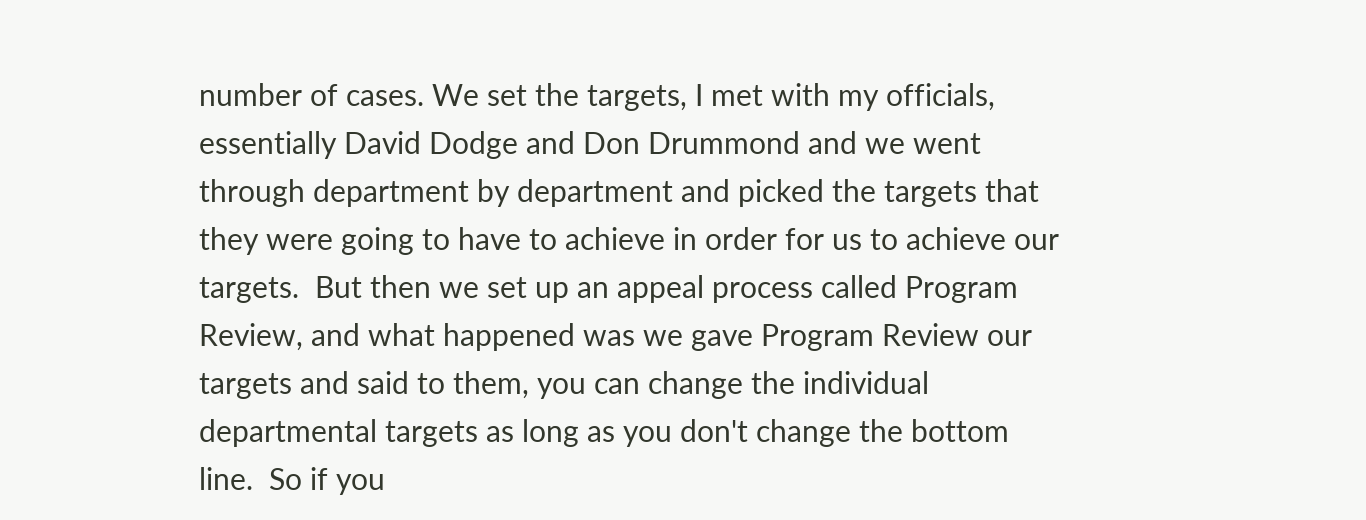number of cases. We set the targets, I met with my officials, essentially David Dodge and Don Drummond and we went through department by department and picked the targets that they were going to have to achieve in order for us to achieve our targets.  But then we set up an appeal process called Program Review, and what happened was we gave Program Review our targets and said to them, you can change the individual departmental targets as long as you don't change the bottom line.  So if you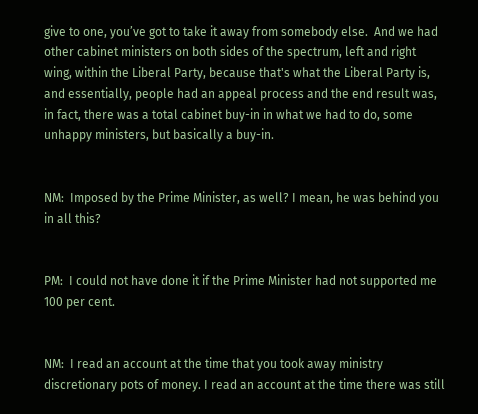give to one, you’ve got to take it away from somebody else.  And we had other cabinet ministers on both sides of the spectrum, left and right wing, within the Liberal Party, because that's what the Liberal Party is, and essentially, people had an appeal process and the end result was, in fact, there was a total cabinet buy-in in what we had to do, some unhappy ministers, but basically a buy-in.


NM:  Imposed by the Prime Minister, as well? I mean, he was behind you in all this?


PM:  I could not have done it if the Prime Minister had not supported me 100 per cent.


NM:  I read an account at the time that you took away ministry discretionary pots of money. I read an account at the time there was still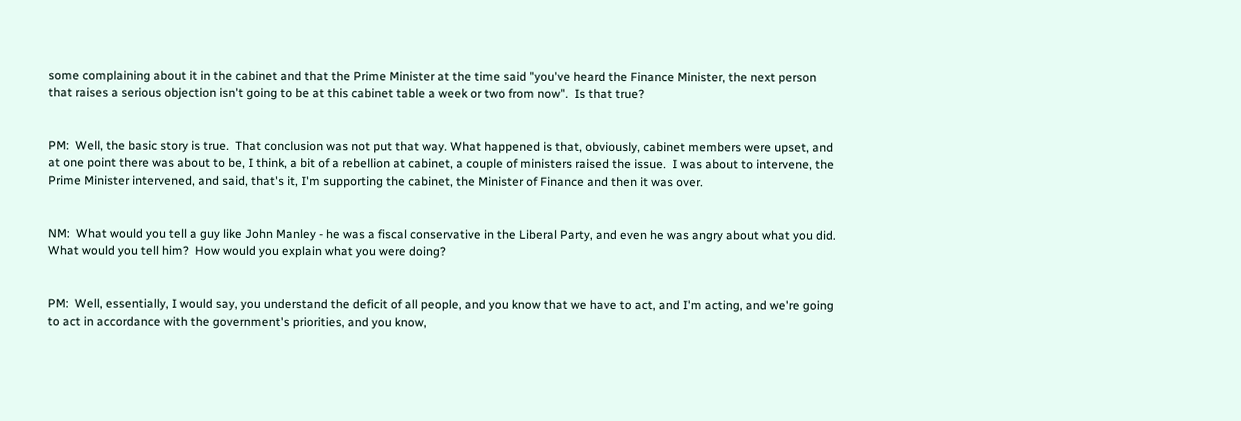some complaining about it in the cabinet and that the Prime Minister at the time said "you've heard the Finance Minister, the next person that raises a serious objection isn't going to be at this cabinet table a week or two from now".  Is that true?


PM:  Well, the basic story is true.  That conclusion was not put that way. What happened is that, obviously, cabinet members were upset, and at one point there was about to be, I think, a bit of a rebellion at cabinet, a couple of ministers raised the issue.  I was about to intervene, the Prime Minister intervened, and said, that's it, I'm supporting the cabinet, the Minister of Finance and then it was over.


NM:  What would you tell a guy like John Manley - he was a fiscal conservative in the Liberal Party, and even he was angry about what you did.  What would you tell him?  How would you explain what you were doing?


PM:  Well, essentially, I would say, you understand the deficit of all people, and you know that we have to act, and I'm acting, and we're going to act in accordance with the government's priorities, and you know,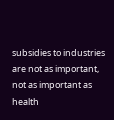subsidies to industries are not as important, not as important as health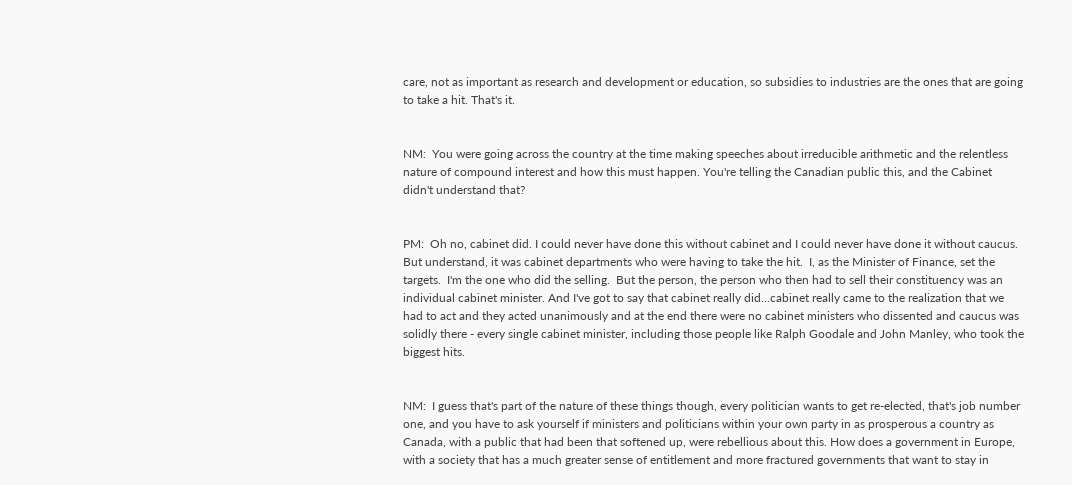care, not as important as research and development or education, so subsidies to industries are the ones that are going to take a hit. That's it.


NM:  You were going across the country at the time making speeches about irreducible arithmetic and the relentless nature of compound interest and how this must happen. You're telling the Canadian public this, and the Cabinet didn't understand that?


PM:  Oh no, cabinet did. I could never have done this without cabinet and I could never have done it without caucus.  But understand, it was cabinet departments who were having to take the hit.  I, as the Minister of Finance, set the targets.  I'm the one who did the selling.  But the person, the person who then had to sell their constituency was an individual cabinet minister. And I've got to say that cabinet really did...cabinet really came to the realization that we had to act and they acted unanimously and at the end there were no cabinet ministers who dissented and caucus was solidly there - every single cabinet minister, including those people like Ralph Goodale and John Manley, who took the biggest hits.


NM:  I guess that's part of the nature of these things though, every politician wants to get re-elected, that's job number one, and you have to ask yourself if ministers and politicians within your own party in as prosperous a country as Canada, with a public that had been that softened up, were rebellious about this. How does a government in Europe, with a society that has a much greater sense of entitlement and more fractured governments that want to stay in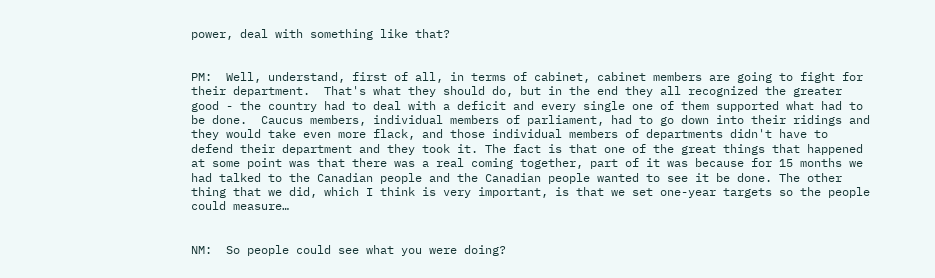power, deal with something like that?


PM:  Well, understand, first of all, in terms of cabinet, cabinet members are going to fight for their department.  That's what they should do, but in the end they all recognized the greater good - the country had to deal with a deficit and every single one of them supported what had to be done.  Caucus members, individual members of parliament, had to go down into their ridings and they would take even more flack, and those individual members of departments didn't have to defend their department and they took it. The fact is that one of the great things that happened at some point was that there was a real coming together, part of it was because for 15 months we had talked to the Canadian people and the Canadian people wanted to see it be done. The other thing that we did, which I think is very important, is that we set one-year targets so the people could measure…


NM:  So people could see what you were doing?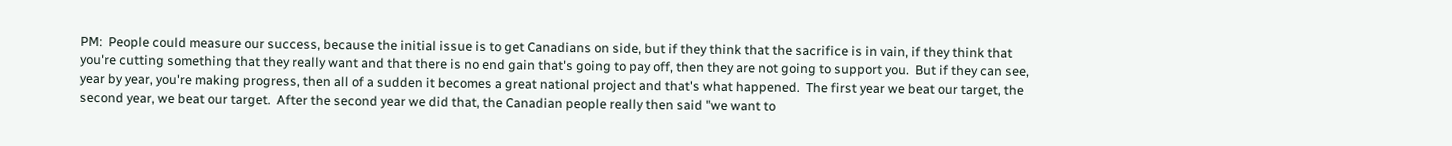PM:  People could measure our success, because the initial issue is to get Canadians on side, but if they think that the sacrifice is in vain, if they think that you're cutting something that they really want and that there is no end gain that's going to pay off, then they are not going to support you.  But if they can see, year by year, you're making progress, then all of a sudden it becomes a great national project and that's what happened.  The first year we beat our target, the second year, we beat our target.  After the second year we did that, the Canadian people really then said "we want to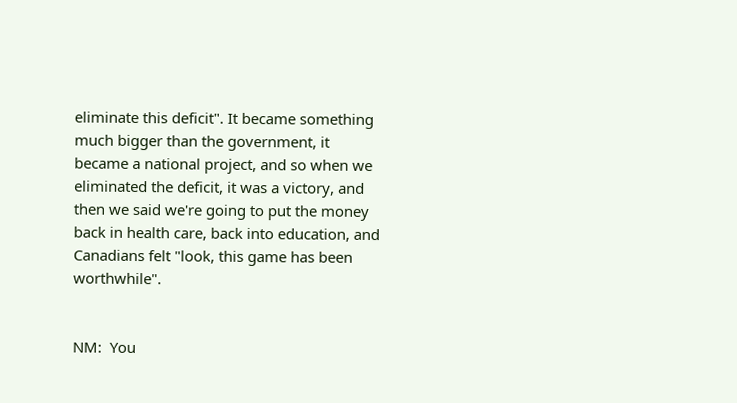eliminate this deficit". It became something much bigger than the government, it became a national project, and so when we eliminated the deficit, it was a victory, and then we said we're going to put the money back in health care, back into education, and Canadians felt "look, this game has been worthwhile".


NM:  You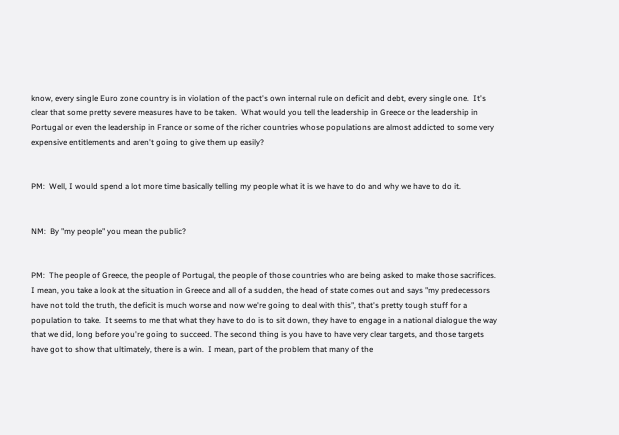know, every single Euro zone country is in violation of the pact's own internal rule on deficit and debt, every single one.  It's clear that some pretty severe measures have to be taken.  What would you tell the leadership in Greece or the leadership in Portugal or even the leadership in France or some of the richer countries whose populations are almost addicted to some very expensive entitlements and aren't going to give them up easily?


PM:  Well, I would spend a lot more time basically telling my people what it is we have to do and why we have to do it.


NM:  By "my people" you mean the public?


PM:  The people of Greece, the people of Portugal, the people of those countries who are being asked to make those sacrifices. I mean, you take a look at the situation in Greece and all of a sudden, the head of state comes out and says "my predecessors have not told the truth, the deficit is much worse and now we're going to deal with this", that's pretty tough stuff for a population to take.  It seems to me that what they have to do is to sit down, they have to engage in a national dialogue the way that we did, long before you're going to succeed. The second thing is you have to have very clear targets, and those targets have got to show that ultimately, there is a win.  I mean, part of the problem that many of the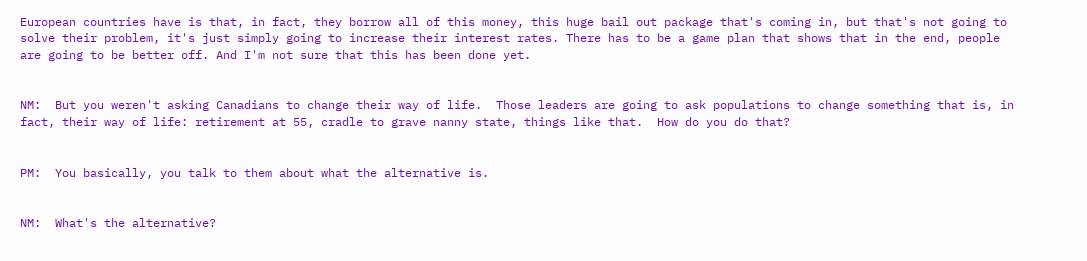European countries have is that, in fact, they borrow all of this money, this huge bail out package that's coming in, but that's not going to solve their problem, it's just simply going to increase their interest rates. There has to be a game plan that shows that in the end, people are going to be better off. And I'm not sure that this has been done yet.


NM:  But you weren't asking Canadians to change their way of life.  Those leaders are going to ask populations to change something that is, in fact, their way of life: retirement at 55, cradle to grave nanny state, things like that.  How do you do that?


PM:  You basically, you talk to them about what the alternative is.


NM:  What's the alternative?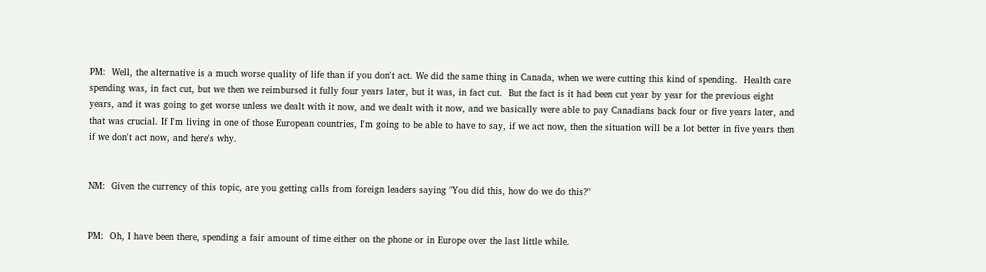PM:  Well, the alternative is a much worse quality of life than if you don't act. We did the same thing in Canada, when we were cutting this kind of spending.  Health care spending was, in fact cut, but we then we reimbursed it fully four years later, but it was, in fact cut.  But the fact is it had been cut year by year for the previous eight years, and it was going to get worse unless we dealt with it now, and we dealt with it now, and we basically were able to pay Canadians back four or five years later, and that was crucial. If I'm living in one of those European countries, I'm going to be able to have to say, if we act now, then the situation will be a lot better in five years then if we don't act now, and here's why.


NM:  Given the currency of this topic, are you getting calls from foreign leaders saying "You did this, how do we do this?"


PM:  Oh, I have been there, spending a fair amount of time either on the phone or in Europe over the last little while.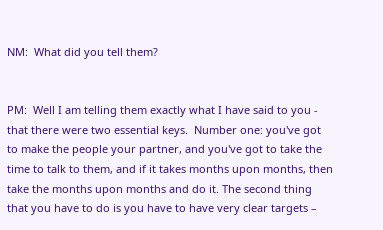NM:  What did you tell them?


PM:  Well I am telling them exactly what I have said to you - that there were two essential keys.  Number one: you've got to make the people your partner, and you've got to take the time to talk to them, and if it takes months upon months, then take the months upon months and do it. The second thing that you have to do is you have to have very clear targets –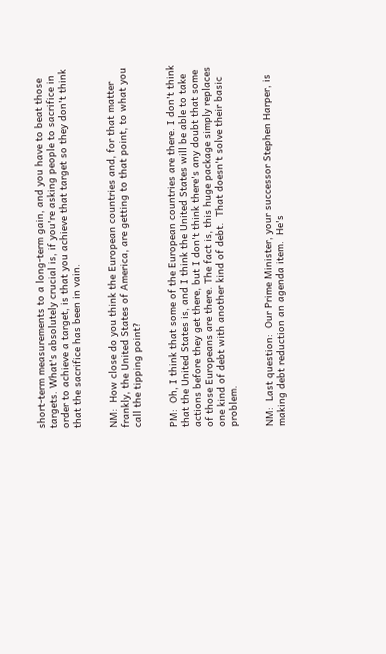short-term measurements to a long-term gain, and you have to beat those targets. What's absolutely crucial is, if you're asking people to sacrifice in order to achieve a target, is that you achieve that target so they don't think that the sacrifice has been in vain.


NM:  How close do you think the European countries and, for that matter frankly, the United States of America, are getting to that point, to what you call the tipping point?


PM:  Oh, I think that some of the European countries are there. I don't think that the United States is, and I think the United States will be able to take actions before they get there, but I don't think there's any doubt that some of those Europeans are there. The fact is, this huge package simply replaces one kind of debt with another kind of debt.  That doesn't solve their basic problem.


NM:  Last question:  Our Prime Minister, your successor Stephen Harper, is making debt reduction an agenda item.  He's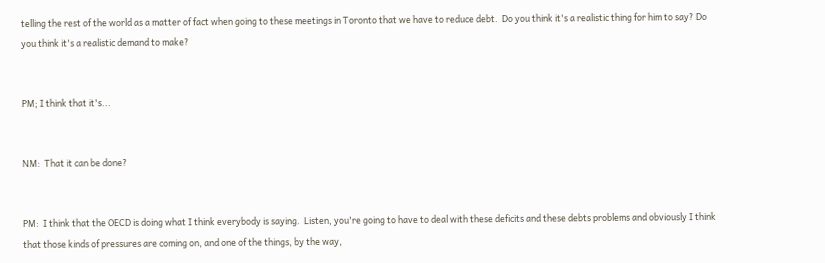telling the rest of the world as a matter of fact when going to these meetings in Toronto that we have to reduce debt.  Do you think it's a realistic thing for him to say? Do you think it's a realistic demand to make?


PM; I think that it's...


NM:  That it can be done?


PM:  I think that the OECD is doing what I think everybody is saying.  Listen, you're going to have to deal with these deficits and these debts problems and obviously I think that those kinds of pressures are coming on, and one of the things, by the way,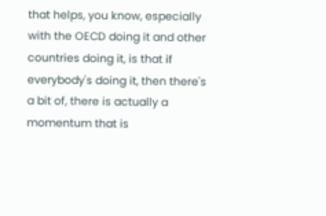that helps, you know, especially with the OECD doing it and other countries doing it, is that if everybody's doing it, then there's a bit of, there is actually a momentum that is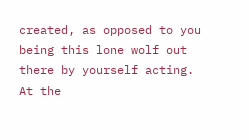created, as opposed to you being this lone wolf out there by yourself acting.  At the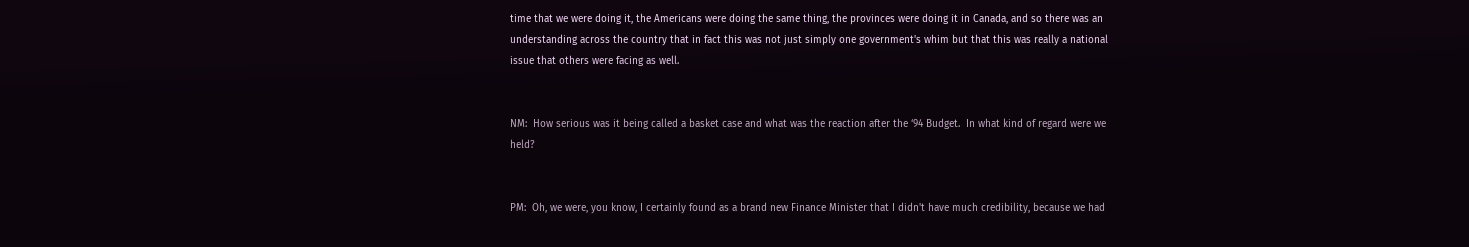time that we were doing it, the Americans were doing the same thing, the provinces were doing it in Canada, and so there was an understanding across the country that in fact this was not just simply one government's whim but that this was really a national issue that others were facing as well.


NM:  How serious was it being called a basket case and what was the reaction after the ‘94 Budget.  In what kind of regard were we held?


PM:  Oh, we were, you know, I certainly found as a brand new Finance Minister that I didn't have much credibility, because we had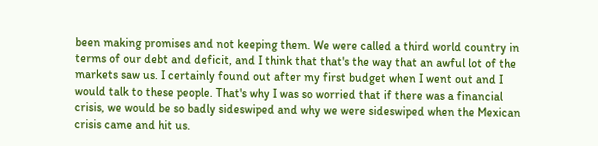been making promises and not keeping them. We were called a third world country in terms of our debt and deficit, and I think that that's the way that an awful lot of the markets saw us. I certainly found out after my first budget when I went out and I would talk to these people. That's why I was so worried that if there was a financial crisis, we would be so badly sideswiped and why we were sideswiped when the Mexican crisis came and hit us.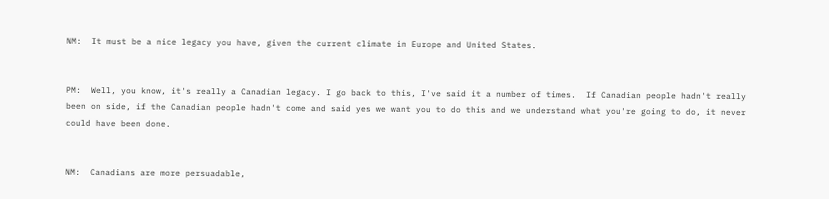NM:  It must be a nice legacy you have, given the current climate in Europe and United States.


PM:  Well, you know, it's really a Canadian legacy. I go back to this, I've said it a number of times.  If Canadian people hadn't really been on side, if the Canadian people hadn't come and said yes we want you to do this and we understand what you're going to do, it never could have been done.


NM:  Canadians are more persuadable,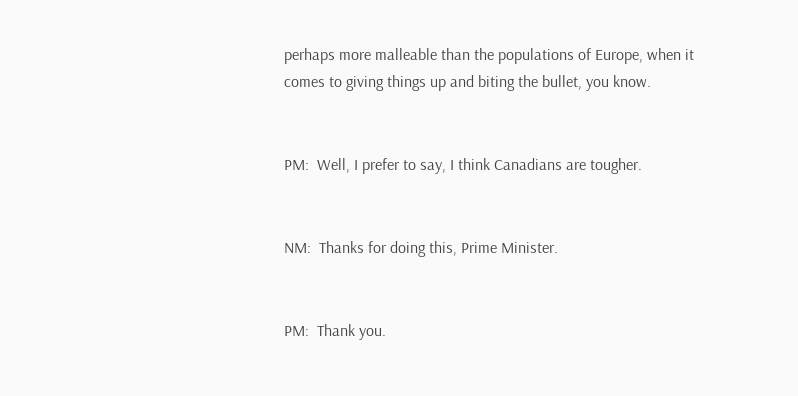perhaps more malleable than the populations of Europe, when it comes to giving things up and biting the bullet, you know.


PM:  Well, I prefer to say, I think Canadians are tougher.


NM:  Thanks for doing this, Prime Minister.


PM:  Thank you.